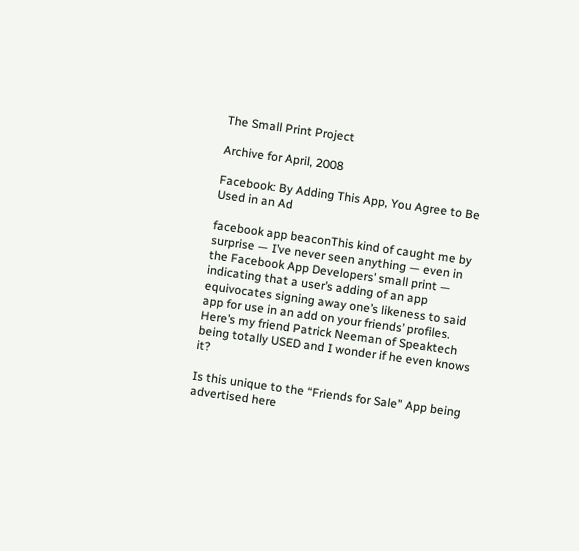The Small Print Project

Archive for April, 2008

Facebook: By Adding This App, You Agree to Be Used in an Ad

facebook app beaconThis kind of caught me by surprise — I’ve never seen anything — even in the Facebook App Developers’ small print — indicating that a user’s adding of an app equivocates signing away one’s likeness to said app for use in an add on your friends’ profiles. Here’s my friend Patrick Neeman of Speaktech being totally USED and I wonder if he even knows it?

Is this unique to the “Friends for Sale” App being advertised here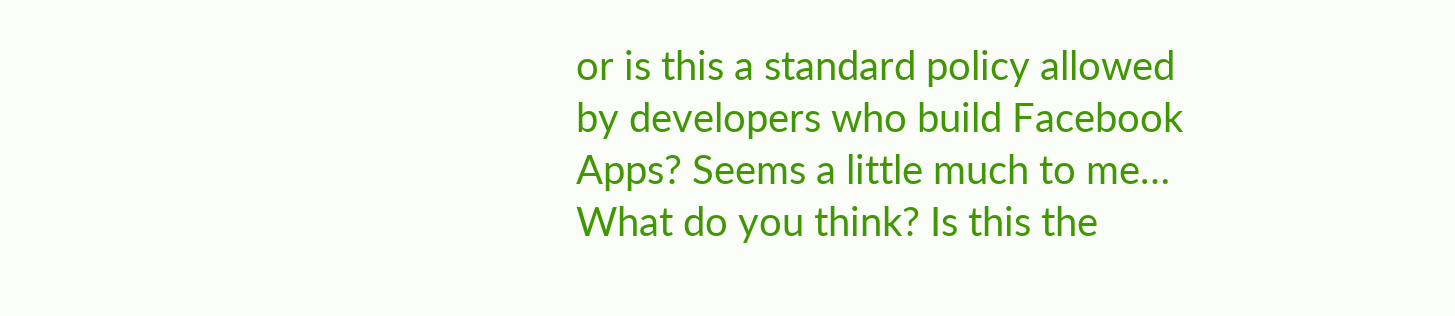or is this a standard policy allowed by developers who build Facebook Apps? Seems a little much to me… What do you think? Is this the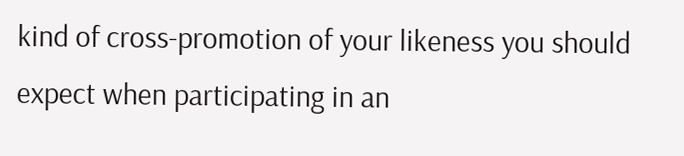kind of cross-promotion of your likeness you should expect when participating in an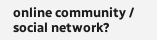online community / social network?